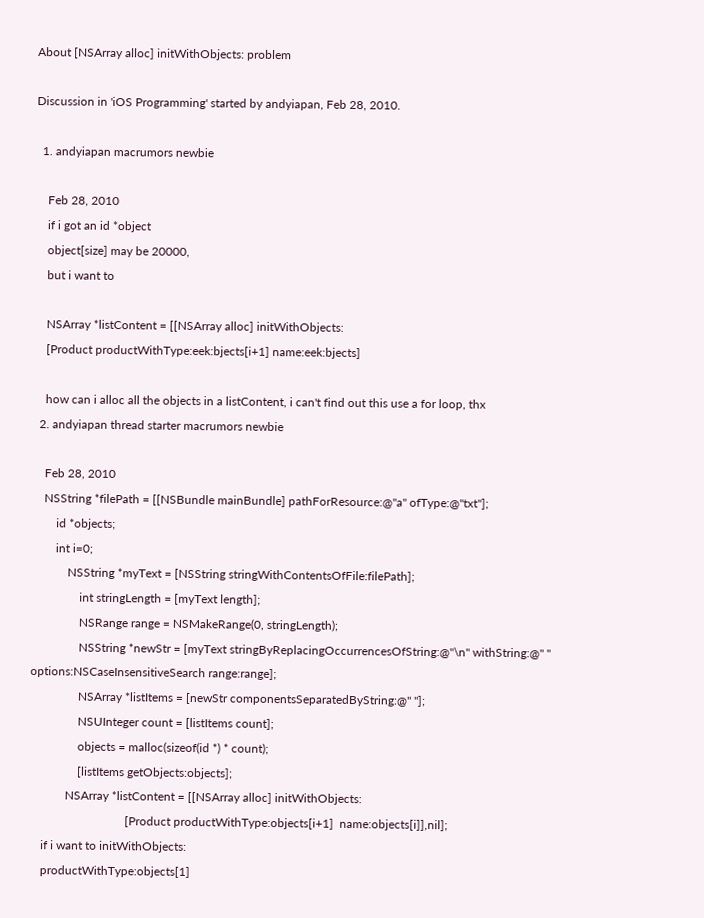About [NSArray alloc] initWithObjects: problem

Discussion in 'iOS Programming' started by andyiapan, Feb 28, 2010.

  1. andyiapan macrumors newbie

    Feb 28, 2010
    if i got an id *object
    object[size] may be 20000,
    but i want to

    NSArray *listContent = [[NSArray alloc] initWithObjects:
    [Product productWithType:eek:bjects[i+1] name:eek:bjects]

    how can i alloc all the objects in a listContent, i can't find out this use a for loop, thx
  2. andyiapan thread starter macrumors newbie

    Feb 28, 2010
    NSString *filePath = [[NSBundle mainBundle] pathForResource:@"a" ofType:@"txt"];
        id *objects;
        int i=0;
            NSString *myText = [NSString stringWithContentsOfFile:filePath];
                int stringLength = [myText length];
                NSRange range = NSMakeRange(0, stringLength);
                NSString *newStr = [myText stringByReplacingOccurrencesOfString:@"\n" withString:@" " options:NSCaseInsensitiveSearch range:range];
                NSArray *listItems = [newStr componentsSeparatedByString:@" "];
                NSUInteger count = [listItems count];
                objects = malloc(sizeof(id *) * count);
                [listItems getObjects:objects];
            NSArray *listContent = [[NSArray alloc] initWithObjects:
                                [Product productWithType:objects[i+1]  name:objects[i]],nil];
    if i want to initWithObjects:
    productWithType:objects[1]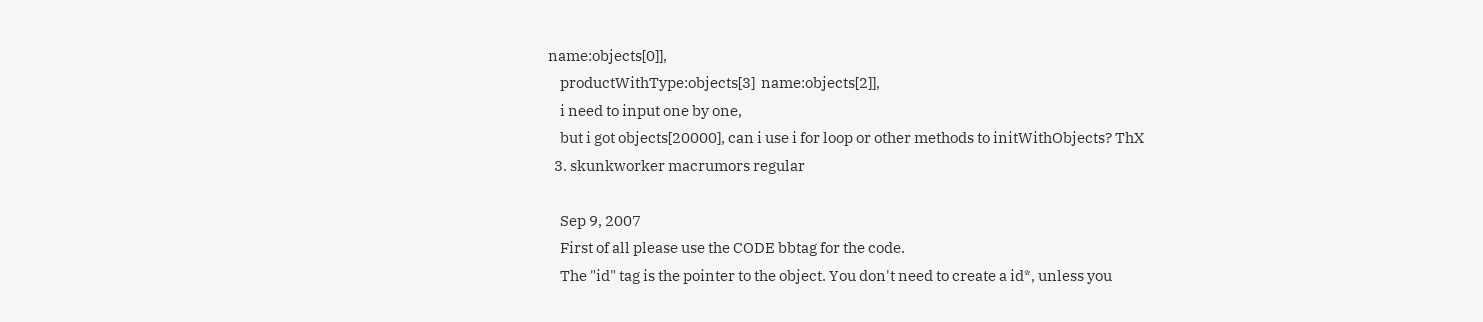name:objects[0]],
    productWithType:objects[3]  name:objects[2]],
    i need to input one by one,
    but i got objects[20000], can i use i for loop or other methods to initWithObjects? ThX
  3. skunkworker macrumors regular

    Sep 9, 2007
    First of all please use the CODE bbtag for the code.
    The "id" tag is the pointer to the object. You don't need to create a id*, unless you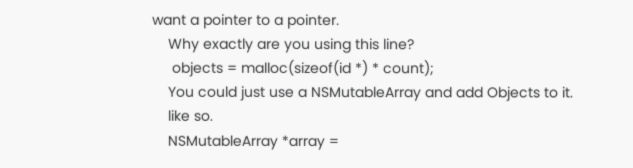want a pointer to a pointer.
    Why exactly are you using this line?
     objects = malloc(sizeof(id *) * count);
    You could just use a NSMutableArray and add Objects to it.
    like so.
    NSMutableArray *array =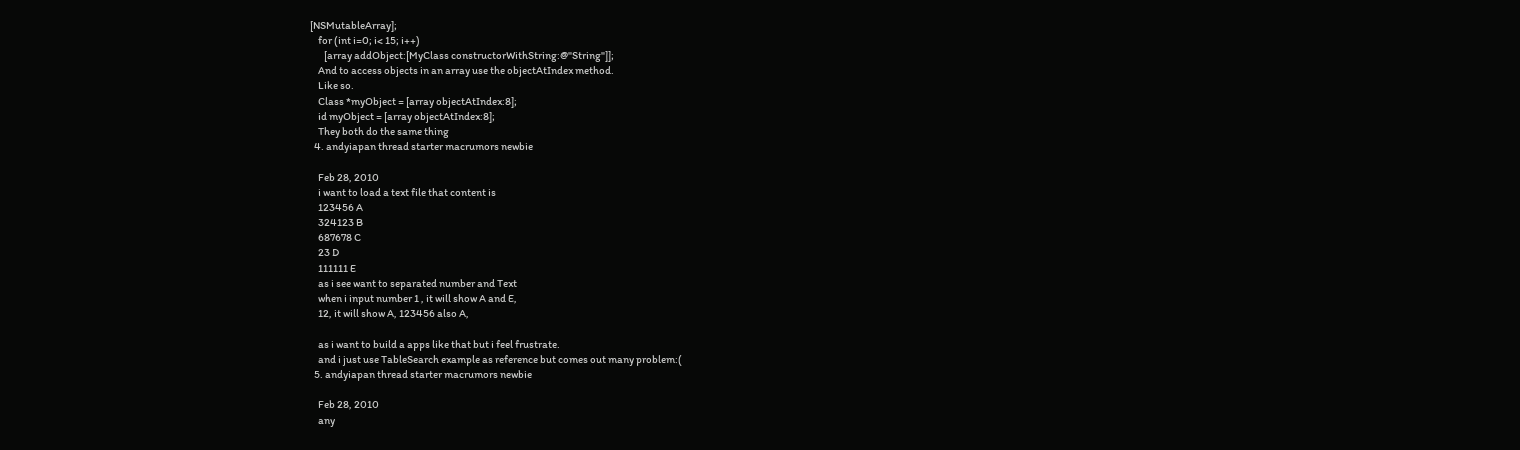[NSMutableArray];
    for (int i=0; i< 15; i++)
       [array addObject:[MyClass constructorWithString:@"String"]];
    And to access objects in an array use the objectAtIndex method.
    Like so.
    Class *myObject = [array objectAtIndex:8];
    id myObject = [array objectAtIndex:8];
    They both do the same thing
  4. andyiapan thread starter macrumors newbie

    Feb 28, 2010
    i want to load a text file that content is
    123456 A
    324123 B
    687678 C
    23 D
    111111 E
    as i see want to separated number and Text
    when i input number 1 , it will show A and E,
    12, it will show A, 123456 also A,

    as i want to build a apps like that but i feel frustrate.
    and i just use TableSearch example as reference but comes out many problem:(
  5. andyiapan thread starter macrumors newbie

    Feb 28, 2010
    any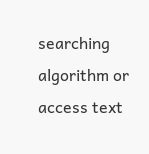searching algorithm or access text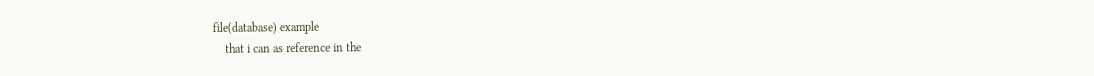file(database) example
    that i can as reference in the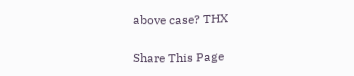above case? THX

Share This Page